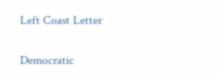Left Coast Letter

Democratic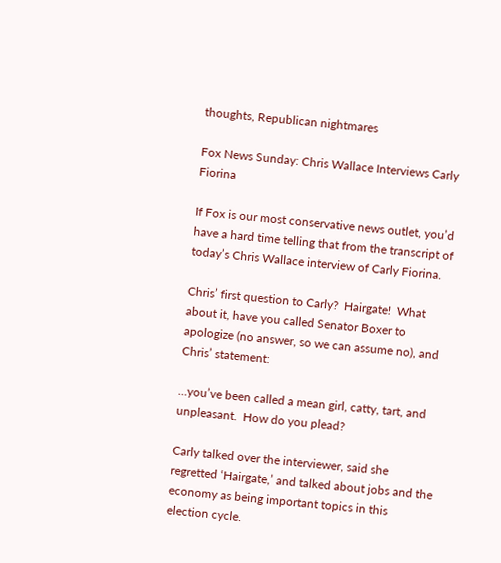thoughts, Republican nightmares

Fox News Sunday: Chris Wallace Interviews Carly Fiorina

If Fox is our most conservative news outlet, you’d have a hard time telling that from the transcript of today’s Chris Wallace interview of Carly Fiorina.

Chris’ first question to Carly?  Hairgate!  What about it, have you called Senator Boxer to apologize (no answer, so we can assume no), and Chris’ statement:

…you’ve been called a mean girl, catty, tart, and unpleasant.  How do you plead?

Carly talked over the interviewer, said she regretted ‘Hairgate,’ and talked about jobs and the economy as being important topics in this election cycle.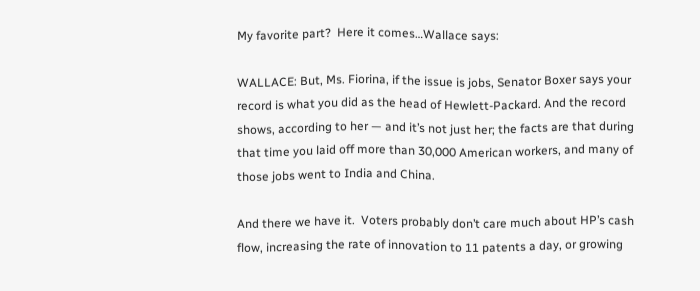My favorite part?  Here it comes…Wallace says:

WALLACE: But, Ms. Fiorina, if the issue is jobs, Senator Boxer says your record is what you did as the head of Hewlett-Packard. And the record shows, according to her — and it’s not just her; the facts are that during that time you laid off more than 30,000 American workers, and many of those jobs went to India and China.

And there we have it.  Voters probably don’t care much about HP’s cash flow, increasing the rate of innovation to 11 patents a day, or growing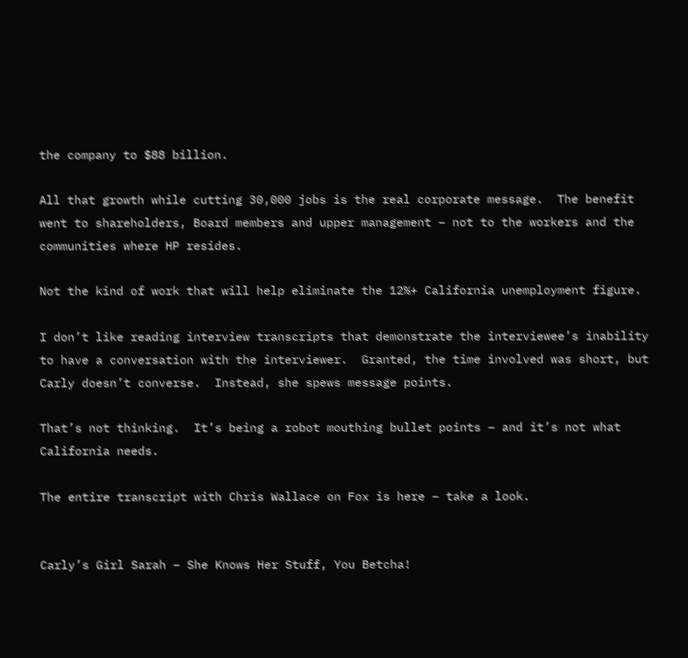the company to $88 billion.

All that growth while cutting 30,000 jobs is the real corporate message.  The benefit went to shareholders, Board members and upper management – not to the workers and the communities where HP resides.

Not the kind of work that will help eliminate the 12%+ California unemployment figure.

I don’t like reading interview transcripts that demonstrate the interviewee’s inability to have a conversation with the interviewer.  Granted, the time involved was short, but Carly doesn’t converse.  Instead, she spews message points.

That’s not thinking.  It’s being a robot mouthing bullet points – and it’s not what California needs.

The entire transcript with Chris Wallace on Fox is here – take a look.


Carly’s Girl Sarah – She Knows Her Stuff, You Betcha!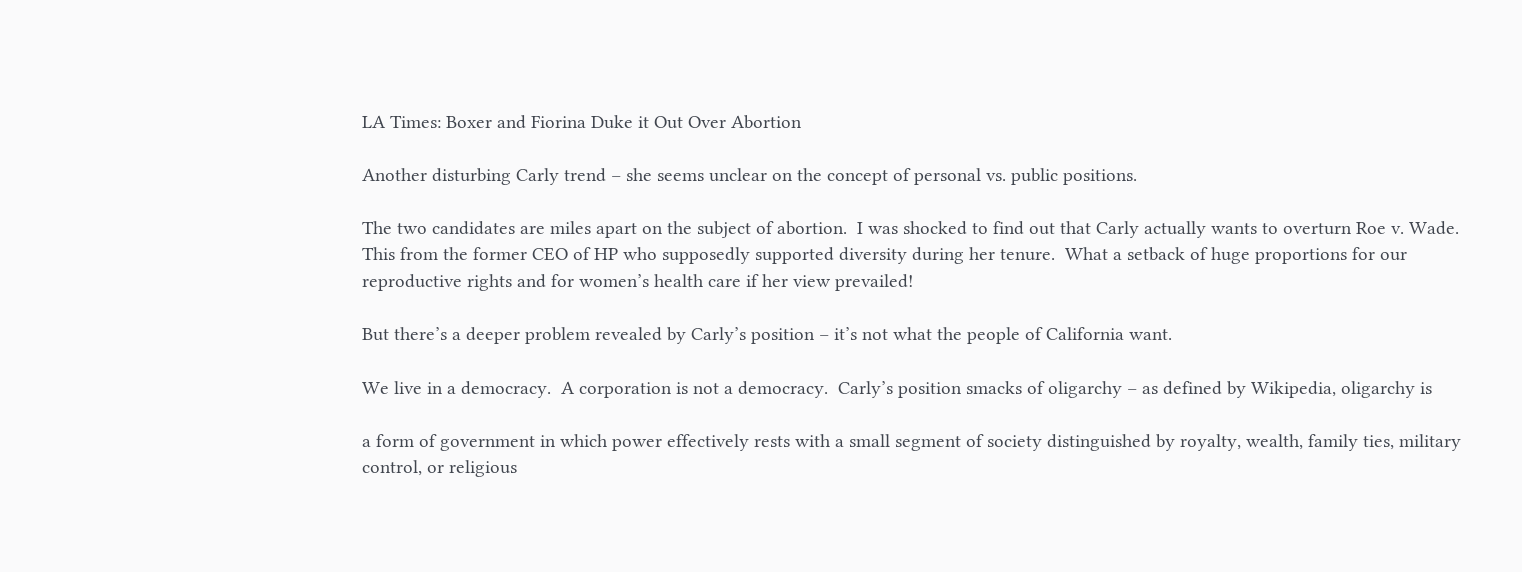LA Times: Boxer and Fiorina Duke it Out Over Abortion

Another disturbing Carly trend – she seems unclear on the concept of personal vs. public positions.

The two candidates are miles apart on the subject of abortion.  I was shocked to find out that Carly actually wants to overturn Roe v. Wade.  This from the former CEO of HP who supposedly supported diversity during her tenure.  What a setback of huge proportions for our reproductive rights and for women’s health care if her view prevailed!

But there’s a deeper problem revealed by Carly’s position – it’s not what the people of California want.

We live in a democracy.  A corporation is not a democracy.  Carly’s position smacks of oligarchy – as defined by Wikipedia, oligarchy is

a form of government in which power effectively rests with a small segment of society distinguished by royalty, wealth, family ties, military control, or religious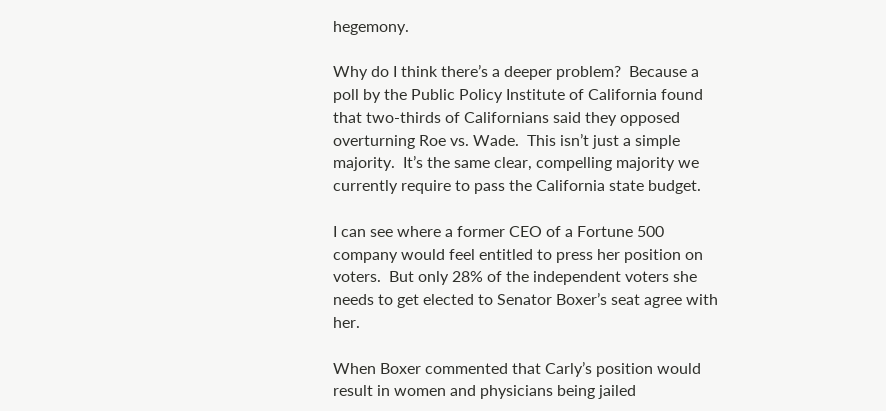hegemony.

Why do I think there’s a deeper problem?  Because a poll by the Public Policy Institute of California found that two-thirds of Californians said they opposed overturning Roe vs. Wade.  This isn’t just a simple majority.  It’s the same clear, compelling majority we currently require to pass the California state budget.

I can see where a former CEO of a Fortune 500 company would feel entitled to press her position on voters.  But only 28% of the independent voters she needs to get elected to Senator Boxer’s seat agree with her.

When Boxer commented that Carly’s position would result in women and physicians being jailed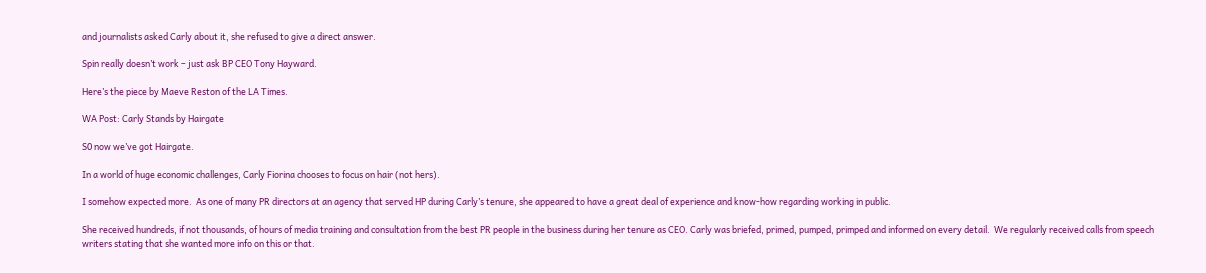and journalists asked Carly about it, she refused to give a direct answer.

Spin really doesn’t work – just ask BP CEO Tony Hayward.

Here’s the piece by Maeve Reston of the LA Times.

WA Post: Carly Stands by Hairgate

S0 now we’ve got Hairgate.

In a world of huge economic challenges, Carly Fiorina chooses to focus on hair (not hers).

I somehow expected more.  As one of many PR directors at an agency that served HP during Carly’s tenure, she appeared to have a great deal of experience and know-how regarding working in public.

She received hundreds, if not thousands, of hours of media training and consultation from the best PR people in the business during her tenure as CEO. Carly was briefed, primed, pumped, primped and informed on every detail.  We regularly received calls from speech writers stating that she wanted more info on this or that.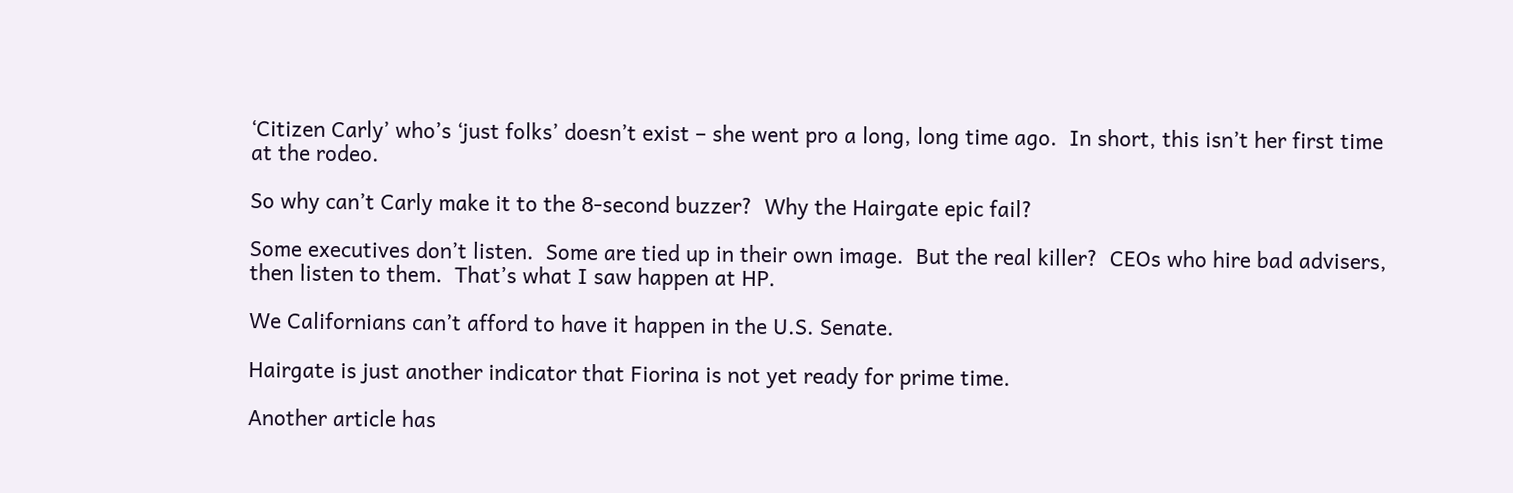‘Citizen Carly’ who’s ‘just folks’ doesn’t exist – she went pro a long, long time ago.  In short, this isn’t her first time at the rodeo.

So why can’t Carly make it to the 8-second buzzer?  Why the Hairgate epic fail?

Some executives don’t listen.  Some are tied up in their own image.  But the real killer?  CEOs who hire bad advisers, then listen to them.  That’s what I saw happen at HP.

We Californians can’t afford to have it happen in the U.S. Senate.

Hairgate is just another indicator that Fiorina is not yet ready for prime time.

Another article has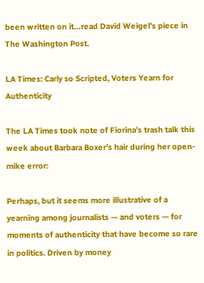been written on it…read David Weigel’s piece in The Washington Post.

LA Times: Carly so Scripted, Voters Yearn for Authenticity

The LA Times took note of Fiorina’s trash talk this week about Barbara Boxer’s hair during her open-mike error:

Perhaps, but it seems more illustrative of a yearning among journalists — and voters — for moments of authenticity that have become so rare in politics. Driven by money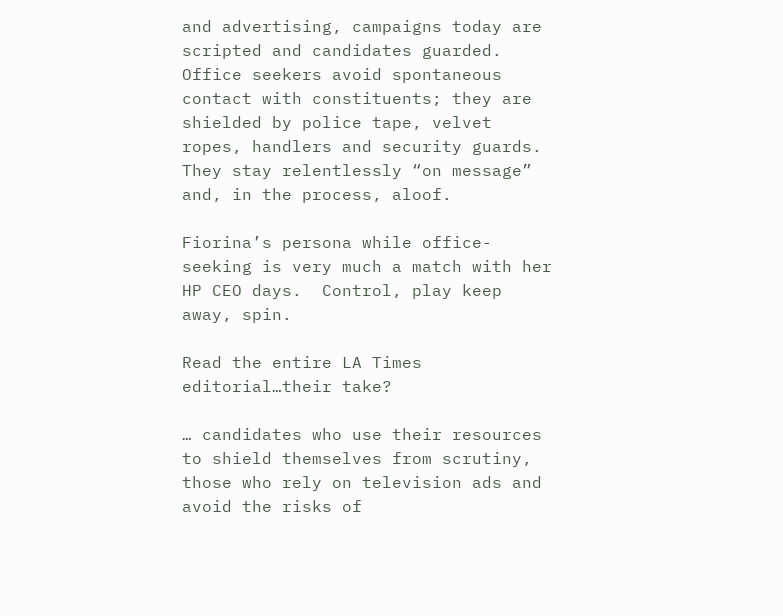and advertising, campaigns today are scripted and candidates guarded. Office seekers avoid spontaneous contact with constituents; they are shielded by police tape, velvet ropes, handlers and security guards. They stay relentlessly “on message” and, in the process, aloof.

Fiorina’s persona while office-seeking is very much a match with her HP CEO days.  Control, play keep away, spin.

Read the entire LA Times editorial…their take?

… candidates who use their resources to shield themselves from scrutiny, those who rely on television ads and avoid the risks of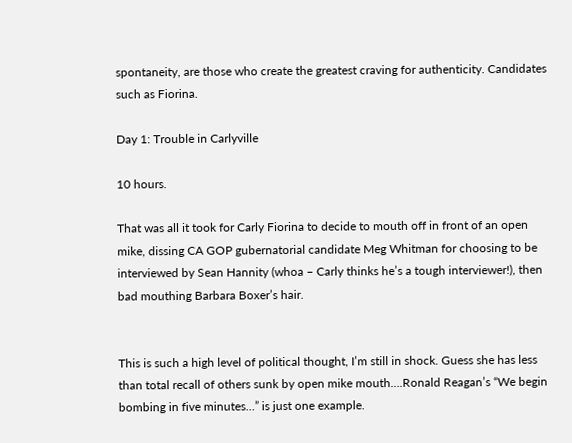spontaneity, are those who create the greatest craving for authenticity. Candidates such as Fiorina.

Day 1: Trouble in Carlyville

10 hours.

That was all it took for Carly Fiorina to decide to mouth off in front of an open mike, dissing CA GOP gubernatorial candidate Meg Whitman for choosing to be interviewed by Sean Hannity (whoa – Carly thinks he’s a tough interviewer!), then bad mouthing Barbara Boxer’s hair.


This is such a high level of political thought, I’m still in shock. Guess she has less than total recall of others sunk by open mike mouth….Ronald Reagan’s “We begin bombing in five minutes…” is just one example.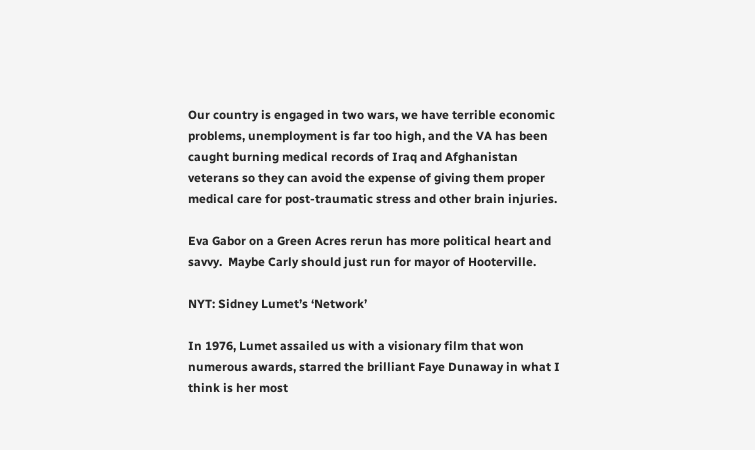Our country is engaged in two wars, we have terrible economic problems, unemployment is far too high, and the VA has been caught burning medical records of Iraq and Afghanistan veterans so they can avoid the expense of giving them proper medical care for post-traumatic stress and other brain injuries.

Eva Gabor on a Green Acres rerun has more political heart and savvy.  Maybe Carly should just run for mayor of Hooterville.

NYT: Sidney Lumet’s ‘Network’

In 1976, Lumet assailed us with a visionary film that won numerous awards, starred the brilliant Faye Dunaway in what I think is her most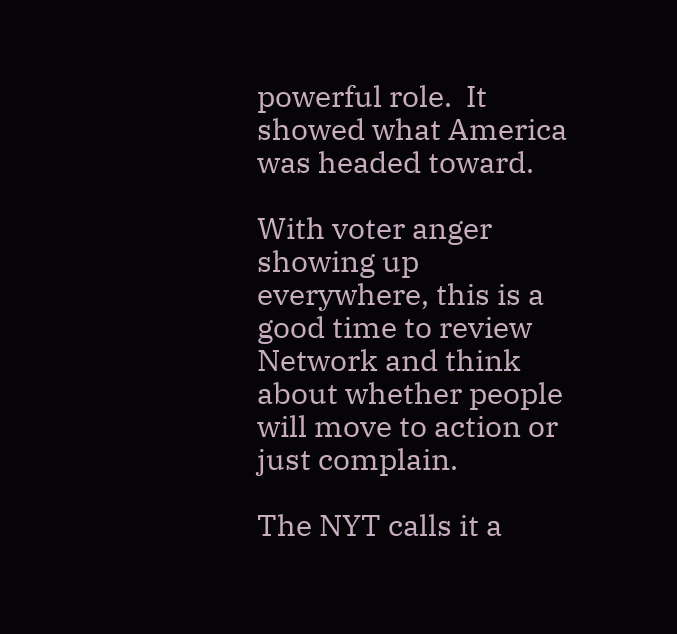powerful role.  It showed what America was headed toward.

With voter anger showing up everywhere, this is a good time to review Network and think about whether people will move to action or just complain.

The NYT calls it a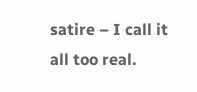satire – I call it all too real.